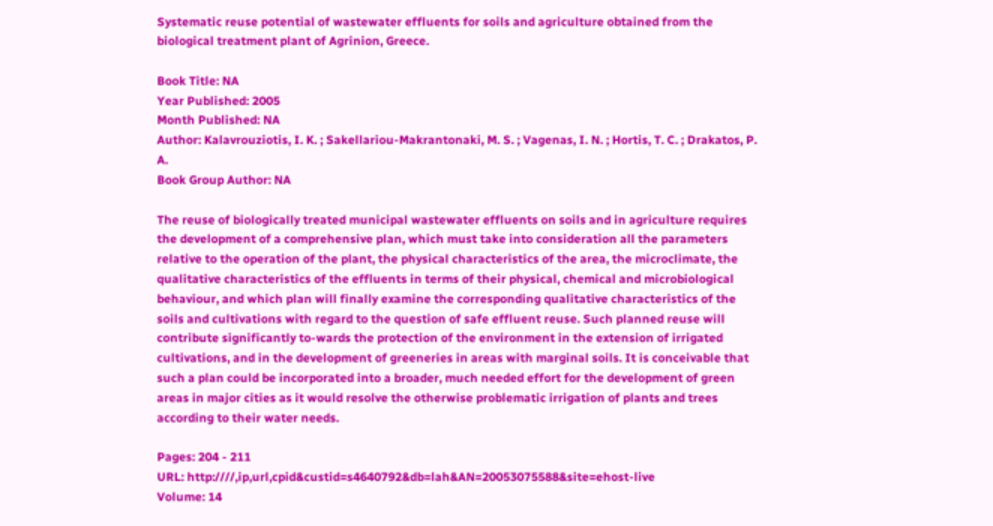Systematic reuse potential of wastewater effluents for soils and agriculture obtained from the biological treatment plant of Agrinion, Greece.

Book Title: NA
Year Published: 2005
Month Published: NA
Author: Kalavrouziotis, I. K. ; Sakellariou-Makrantonaki, M. S. ; Vagenas, I. N. ; Hortis, T. C. ; Drakatos, P. A.
Book Group Author: NA

The reuse of biologically treated municipal wastewater effluents on soils and in agriculture requires the development of a comprehensive plan, which must take into consideration all the parameters relative to the operation of the plant, the physical characteristics of the area, the microclimate, the qualitative characteristics of the effluents in terms of their physical, chemical and microbiological behaviour, and which plan will finally examine the corresponding qualitative characteristics of the soils and cultivations with regard to the question of safe effluent reuse. Such planned reuse will contribute significantly to-wards the protection of the environment in the extension of irrigated cultivations, and in the development of greeneries in areas with marginal soils. It is conceivable that such a plan could be incorporated into a broader, much needed effort for the development of green areas in major cities as it would resolve the otherwise problematic irrigation of plants and trees according to their water needs.

Pages: 204 - 211
URL: http:////,ip,url,cpid&custid=s4640792&db=lah&AN=20053075588&site=ehost-live
Volume: 14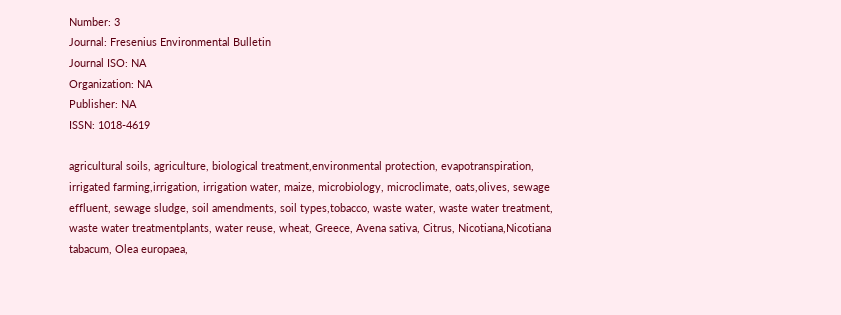Number: 3
Journal: Fresenius Environmental Bulletin
Journal ISO: NA
Organization: NA
Publisher: NA
ISSN: 1018-4619

agricultural soils, agriculture, biological treatment,environmental protection, evapotranspiration, irrigated farming,irrigation, irrigation water, maize, microbiology, microclimate, oats,olives, sewage effluent, sewage sludge, soil amendments, soil types,tobacco, waste water, waste water treatment, waste water treatmentplants, water reuse, wheat, Greece, Avena sativa, Citrus, Nicotiana,Nicotiana tabacum, Olea europaea,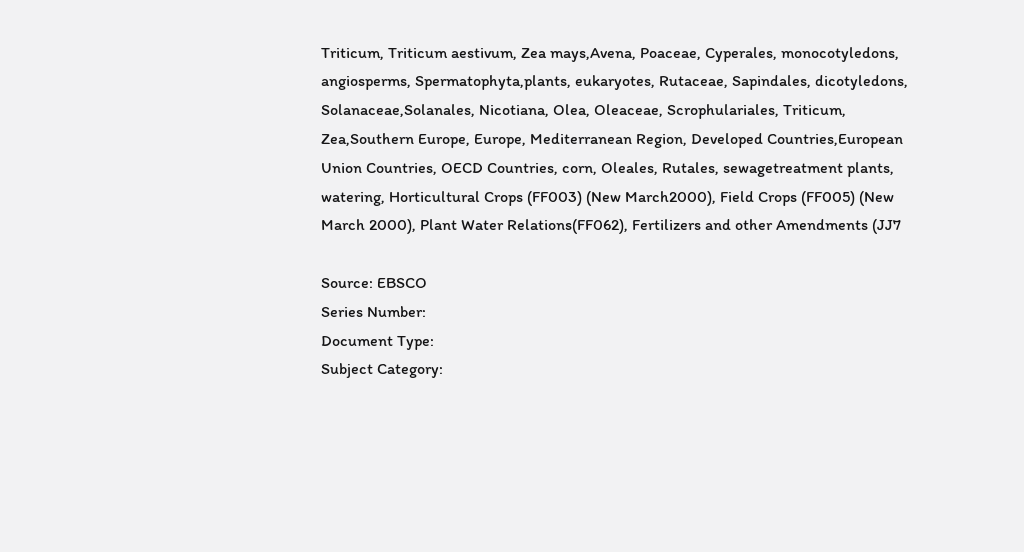Triticum, Triticum aestivum, Zea mays,Avena, Poaceae, Cyperales, monocotyledons, angiosperms, Spermatophyta,plants, eukaryotes, Rutaceae, Sapindales, dicotyledons, Solanaceae,Solanales, Nicotiana, Olea, Oleaceae, Scrophulariales, Triticum, Zea,Southern Europe, Europe, Mediterranean Region, Developed Countries,European Union Countries, OECD Countries, corn, Oleales, Rutales, sewagetreatment plants, watering, Horticultural Crops (FF003) (New March2000), Field Crops (FF005) (New March 2000), Plant Water Relations(FF062), Fertilizers and other Amendments (JJ7

Source: EBSCO
Series Number:
Document Type:
Subject Category: